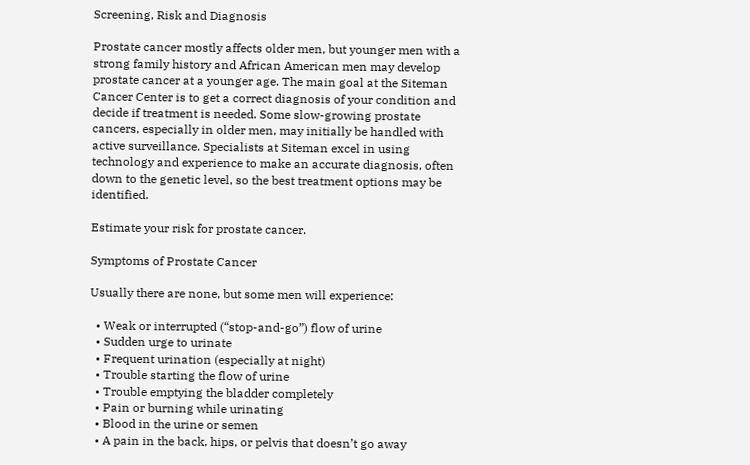Screening, Risk and Diagnosis

Prostate cancer mostly affects older men, but younger men with a strong family history and African American men may develop prostate cancer at a younger age. The main goal at the Siteman Cancer Center is to get a correct diagnosis of your condition and decide if treatment is needed. Some slow-growing prostate cancers, especially in older men, may initially be handled with active surveillance. Specialists at Siteman excel in using technology and experience to make an accurate diagnosis, often down to the genetic level, so the best treatment options may be identified.

Estimate your risk for prostate cancer.

Symptoms of Prostate Cancer

Usually there are none, but some men will experience:

  • Weak or interrupted (“stop-and-go”) flow of urine
  • Sudden urge to urinate
  • Frequent urination (especially at night)
  • Trouble starting the flow of urine
  • Trouble emptying the bladder completely
  • Pain or burning while urinating
  • Blood in the urine or semen
  • A pain in the back, hips, or pelvis that doesn’t go away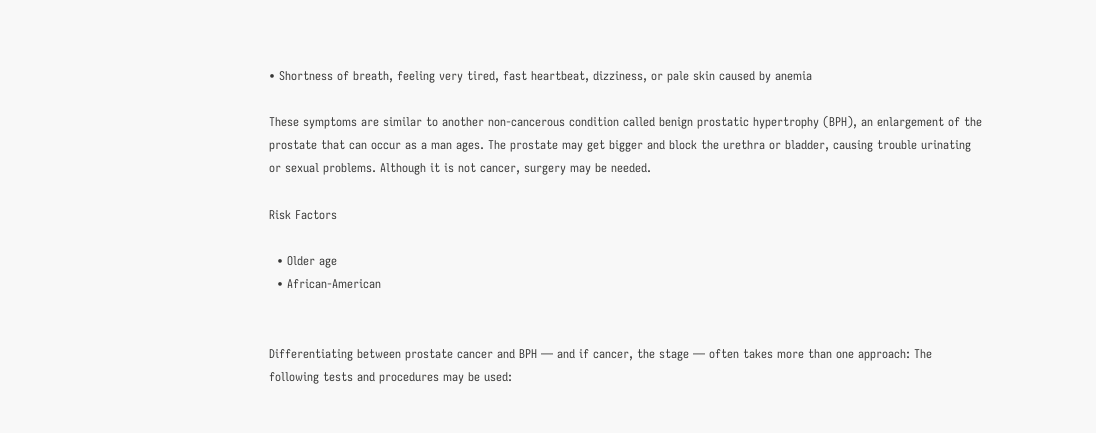• Shortness of breath, feeling very tired, fast heartbeat, dizziness, or pale skin caused by anemia

These symptoms are similar to another non-cancerous condition called benign prostatic hypertrophy (BPH), an enlargement of the prostate that can occur as a man ages. The prostate may get bigger and block the urethra or bladder, causing trouble urinating or sexual problems. Although it is not cancer, surgery may be needed.

Risk Factors

  • Older age
  • African-American


Differentiating between prostate cancer and BPH — and if cancer, the stage — often takes more than one approach: The following tests and procedures may be used: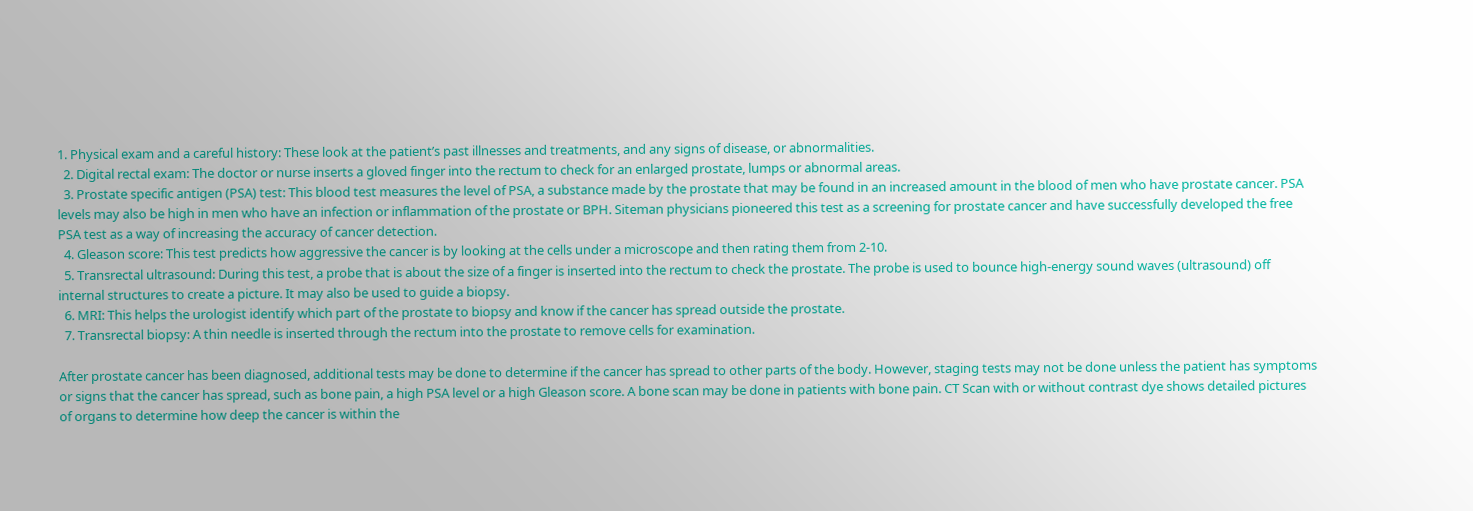1. Physical exam and a careful history: These look at the patient’s past illnesses and treatments, and any signs of disease, or abnormalities.
  2. Digital rectal exam: The doctor or nurse inserts a gloved finger into the rectum to check for an enlarged prostate, lumps or abnormal areas.
  3. Prostate specific antigen (PSA) test: This blood test measures the level of PSA, a substance made by the prostate that may be found in an increased amount in the blood of men who have prostate cancer. PSA levels may also be high in men who have an infection or inflammation of the prostate or BPH. Siteman physicians pioneered this test as a screening for prostate cancer and have successfully developed the free PSA test as a way of increasing the accuracy of cancer detection.
  4. Gleason score: This test predicts how aggressive the cancer is by looking at the cells under a microscope and then rating them from 2-10.
  5. Transrectal ultrasound: During this test, a probe that is about the size of a finger is inserted into the rectum to check the prostate. The probe is used to bounce high-energy sound waves (ultrasound) off internal structures to create a picture. It may also be used to guide a biopsy.
  6. MRI: This helps the urologist identify which part of the prostate to biopsy and know if the cancer has spread outside the prostate.
  7. Transrectal biopsy: A thin needle is inserted through the rectum into the prostate to remove cells for examination.

After prostate cancer has been diagnosed, additional tests may be done to determine if the cancer has spread to other parts of the body. However, staging tests may not be done unless the patient has symptoms or signs that the cancer has spread, such as bone pain, a high PSA level or a high Gleason score. A bone scan may be done in patients with bone pain. CT Scan with or without contrast dye shows detailed pictures of organs to determine how deep the cancer is within the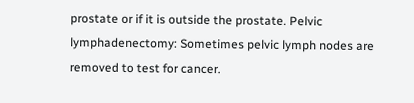prostate or if it is outside the prostate. Pelvic lymphadenectomy: Sometimes pelvic lymph nodes are removed to test for cancer.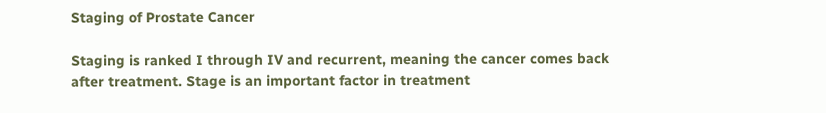Staging of Prostate Cancer

Staging is ranked I through IV and recurrent, meaning the cancer comes back after treatment. Stage is an important factor in treatment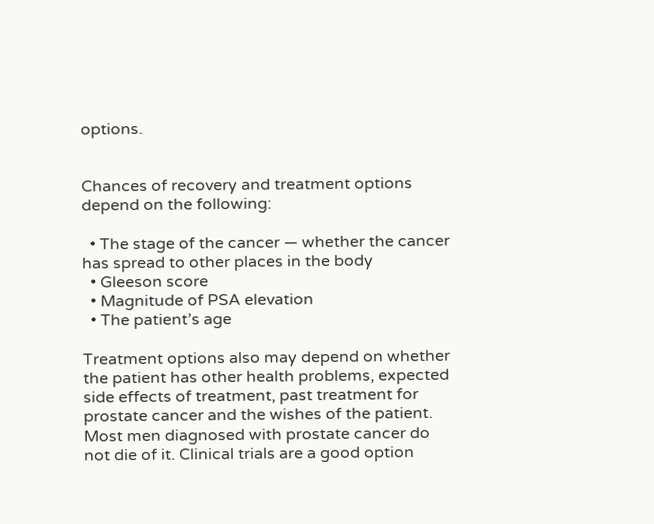options.


Chances of recovery and treatment options depend on the following:

  • The stage of the cancer — whether the cancer has spread to other places in the body
  • Gleeson score
  • Magnitude of PSA elevation
  • The patient’s age

Treatment options also may depend on whether the patient has other health problems, expected side effects of treatment, past treatment for prostate cancer and the wishes of the patient. Most men diagnosed with prostate cancer do not die of it. Clinical trials are a good option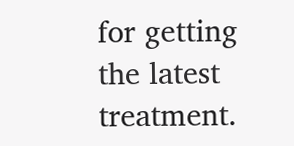for getting the latest treatment.